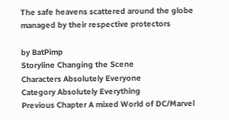The safe heavens scattered around the globe managed by their respective protectors

by BatPimp
Storyline Changing the Scene
Characters Absolutely Everyone
Category Absolutely Everything
Previous Chapter A mixed World of DC/Marvel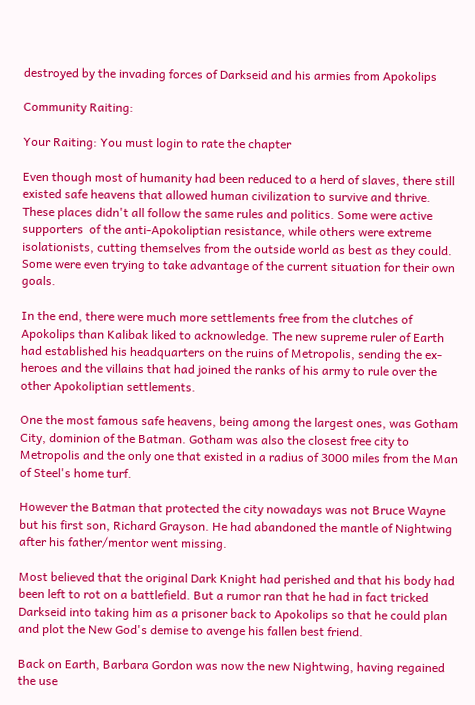destroyed by the invading forces of Darkseid and his armies from Apokolips

Community Raiting:

Your Raiting: You must login to rate the chapter

Even though most of humanity had been reduced to a herd of slaves, there still existed safe heavens that allowed human civilization to survive and thrive. These places didn't all follow the same rules and politics. Some were active supporters  of the anti-Apokoliptian resistance, while others were extreme isolationists, cutting themselves from the outside world as best as they could. Some were even trying to take advantage of the current situation for their own goals.

In the end, there were much more settlements free from the clutches of Apokolips than Kalibak liked to acknowledge. The new supreme ruler of Earth had established his headquarters on the ruins of Metropolis, sending the ex-heroes and the villains that had joined the ranks of his army to rule over the other Apokoliptian settlements.

One the most famous safe heavens, being among the largest ones, was Gotham City, dominion of the Batman. Gotham was also the closest free city to Metropolis and the only one that existed in a radius of 3000 miles from the Man of Steel's home turf.

However the Batman that protected the city nowadays was not Bruce Wayne but his first son, Richard Grayson. He had abandoned the mantle of Nightwing after his father/mentor went missing.

Most believed that the original Dark Knight had perished and that his body had been left to rot on a battlefield. But a rumor ran that he had in fact tricked Darkseid into taking him as a prisoner back to Apokolips so that he could plan and plot the New God's demise to avenge his fallen best friend.

Back on Earth, Barbara Gordon was now the new Nightwing, having regained the use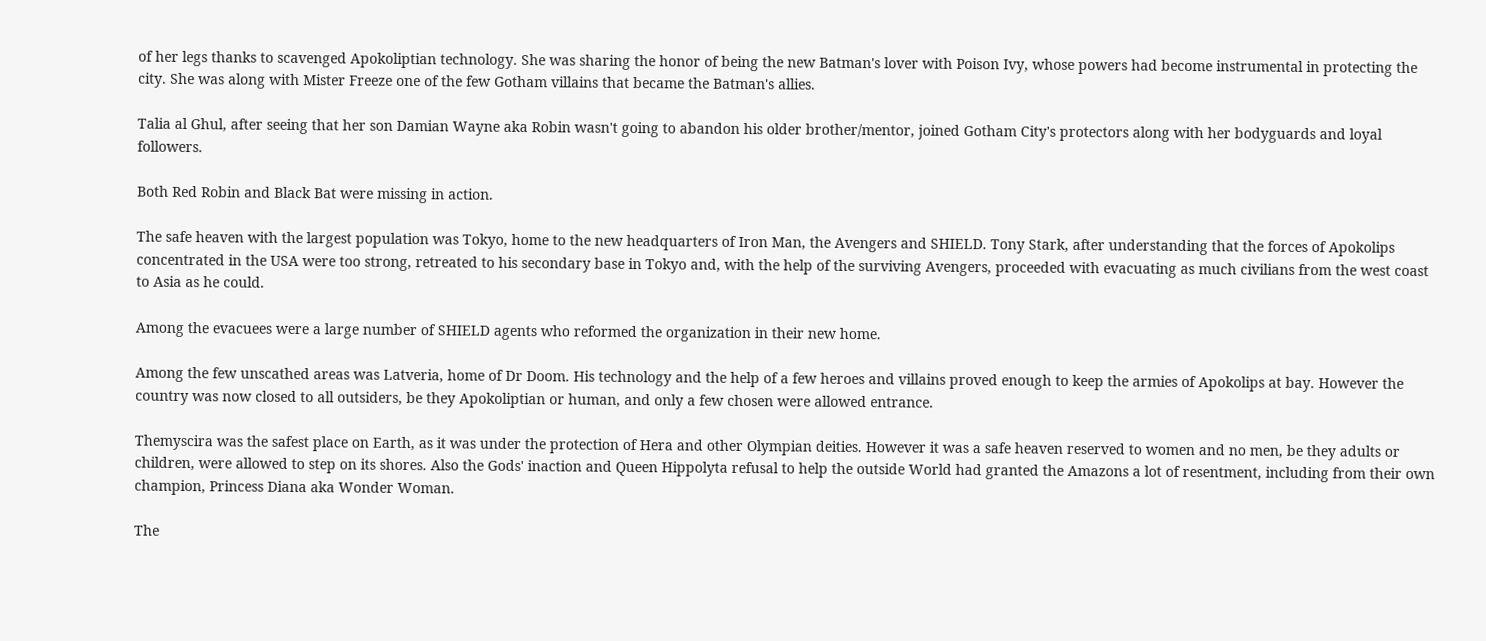of her legs thanks to scavenged Apokoliptian technology. She was sharing the honor of being the new Batman's lover with Poison Ivy, whose powers had become instrumental in protecting the city. She was along with Mister Freeze one of the few Gotham villains that became the Batman's allies.

Talia al Ghul, after seeing that her son Damian Wayne aka Robin wasn't going to abandon his older brother/mentor, joined Gotham City's protectors along with her bodyguards and loyal followers.

Both Red Robin and Black Bat were missing in action.

The safe heaven with the largest population was Tokyo, home to the new headquarters of Iron Man, the Avengers and SHIELD. Tony Stark, after understanding that the forces of Apokolips concentrated in the USA were too strong, retreated to his secondary base in Tokyo and, with the help of the surviving Avengers, proceeded with evacuating as much civilians from the west coast to Asia as he could.

Among the evacuees were a large number of SHIELD agents who reformed the organization in their new home.

Among the few unscathed areas was Latveria, home of Dr Doom. His technology and the help of a few heroes and villains proved enough to keep the armies of Apokolips at bay. However the country was now closed to all outsiders, be they Apokoliptian or human, and only a few chosen were allowed entrance.

Themyscira was the safest place on Earth, as it was under the protection of Hera and other Olympian deities. However it was a safe heaven reserved to women and no men, be they adults or children, were allowed to step on its shores. Also the Gods' inaction and Queen Hippolyta refusal to help the outside World had granted the Amazons a lot of resentment, including from their own champion, Princess Diana aka Wonder Woman.

The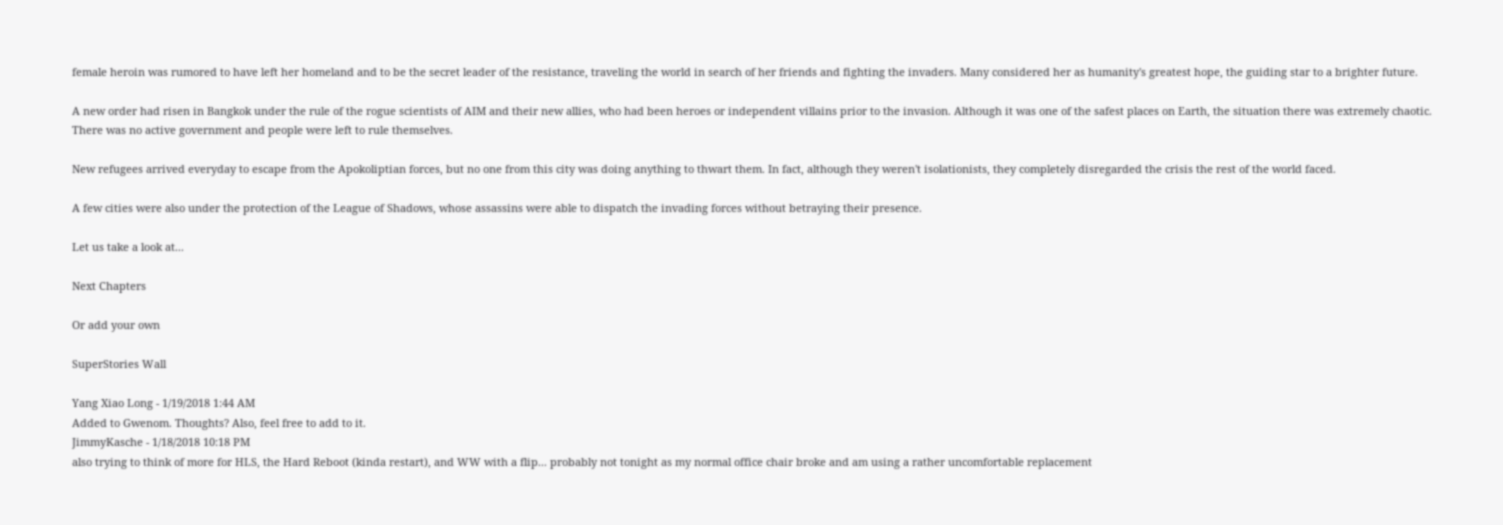female heroin was rumored to have left her homeland and to be the secret leader of the resistance, traveling the world in search of her friends and fighting the invaders. Many considered her as humanity's greatest hope, the guiding star to a brighter future.

A new order had risen in Bangkok under the rule of the rogue scientists of AIM and their new allies, who had been heroes or independent villains prior to the invasion. Although it was one of the safest places on Earth, the situation there was extremely chaotic. There was no active government and people were left to rule themselves.

New refugees arrived everyday to escape from the Apokoliptian forces, but no one from this city was doing anything to thwart them. In fact, although they weren't isolationists, they completely disregarded the crisis the rest of the world faced.

A few cities were also under the protection of the League of Shadows, whose assassins were able to dispatch the invading forces without betraying their presence.

Let us take a look at...

Next Chapters

Or add your own

SuperStories Wall

Yang Xiao Long - 1/19/2018 1:44 AM
Added to Gwenom. Thoughts? Also, feel free to add to it.
JimmyKasche - 1/18/2018 10:18 PM
also trying to think of more for HLS, the Hard Reboot (kinda restart), and WW with a flip... probably not tonight as my normal office chair broke and am using a rather uncomfortable replacement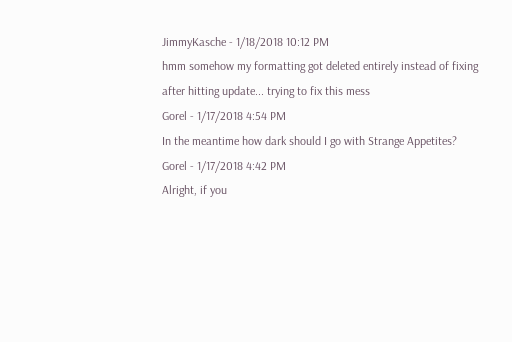JimmyKasche - 1/18/2018 10:12 PM
hmm somehow my formatting got deleted entirely instead of fixing after hitting update... trying to fix this mess
Gorel - 1/17/2018 4:54 PM
In the meantime how dark should I go with Strange Appetites?
Gorel - 1/17/2018 4:42 PM
Alright, if you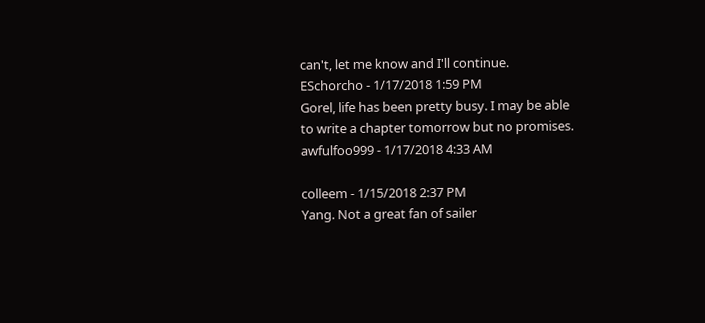can't, let me know and I'll continue.
ESchorcho - 1/17/2018 1:59 PM
Gorel, life has been pretty busy. I may be able to write a chapter tomorrow but no promises.
awfulfoo999 - 1/17/2018 4:33 AM

colleem - 1/15/2018 2:37 PM
Yang. Not a great fan of sailer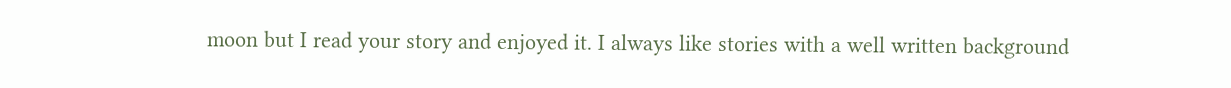moon but I read your story and enjoyed it. I always like stories with a well written background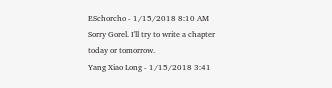ESchorcho - 1/15/2018 8:10 AM
Sorry Gorel. I'll try to write a chapter today or tomorrow.
Yang Xiao Long - 1/15/2018 3:41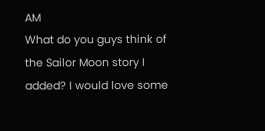AM
What do you guys think of the Sailor Moon story I added? I would love some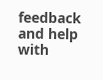feedback and help with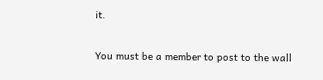it.

You must be a member to post to the wall